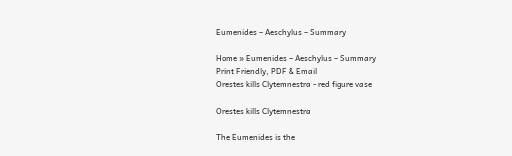Eumenides – Aeschylus – Summary

Home » Eumenides – Aeschylus – Summary
Print Friendly, PDF & Email
Orestes kills Clytemnestra - red figure vase

Orestes kills Clytemnestra

The Eumenides is the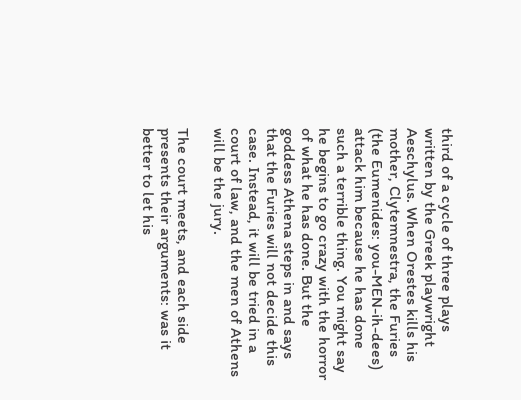third of a cycle of three plays written by the Greek playwright Aeschylus. When Orestes kills his mother, Clytemnestra, the Furies (the Eumenides: you-MEN-ih-dees) attack him because he has done such a terrible thing. You might say he begins to go crazy with the horror of what he has done. But the goddess Athena steps in and says that the Furies will not decide this case. Instead, it will be tried in a court of law, and the men of Athens will be the jury.

The court meets, and each side presents their arguments: was it better to let his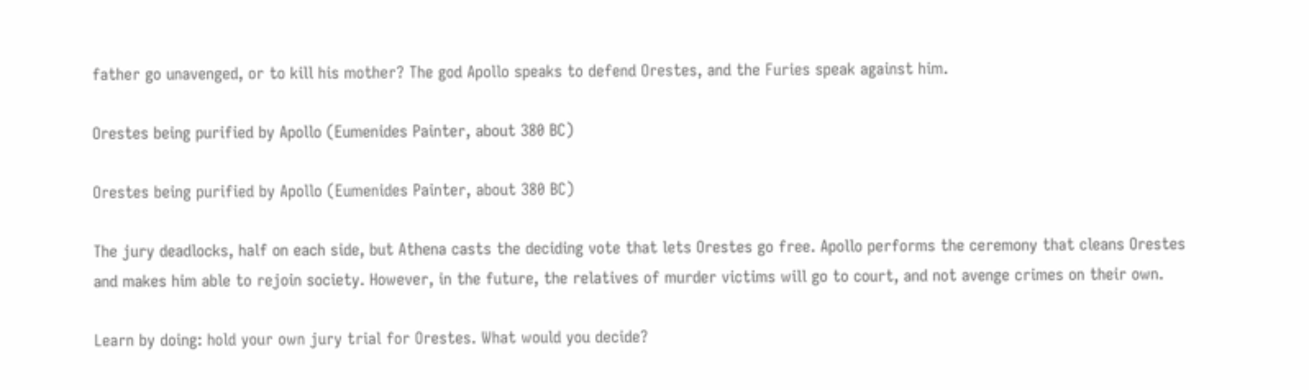father go unavenged, or to kill his mother? The god Apollo speaks to defend Orestes, and the Furies speak against him.

Orestes being purified by Apollo (Eumenides Painter, about 380 BC)

Orestes being purified by Apollo (Eumenides Painter, about 380 BC)

The jury deadlocks, half on each side, but Athena casts the deciding vote that lets Orestes go free. Apollo performs the ceremony that cleans Orestes and makes him able to rejoin society. However, in the future, the relatives of murder victims will go to court, and not avenge crimes on their own.

Learn by doing: hold your own jury trial for Orestes. What would you decide?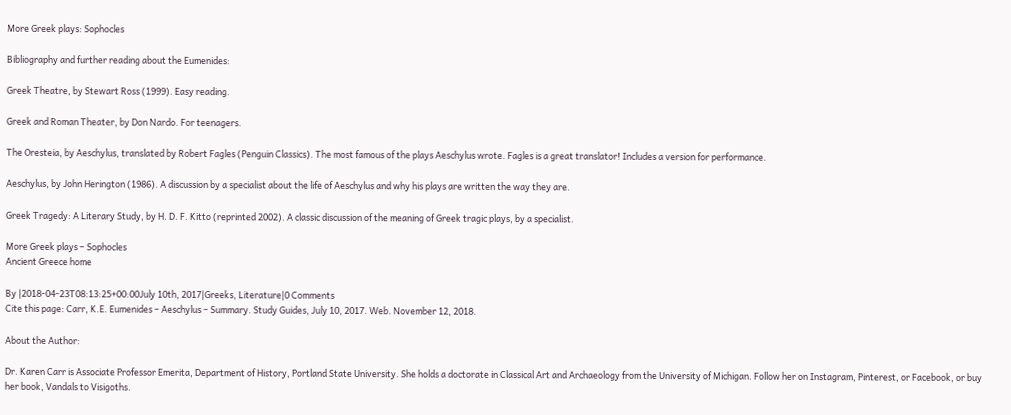More Greek plays: Sophocles

Bibliography and further reading about the Eumenides:

Greek Theatre, by Stewart Ross (1999). Easy reading.

Greek and Roman Theater, by Don Nardo. For teenagers.

The Oresteia, by Aeschylus, translated by Robert Fagles (Penguin Classics). The most famous of the plays Aeschylus wrote. Fagles is a great translator! Includes a version for performance.

Aeschylus, by John Herington (1986). A discussion by a specialist about the life of Aeschylus and why his plays are written the way they are.

Greek Tragedy: A Literary Study, by H. D. F. Kitto (reprinted 2002). A classic discussion of the meaning of Greek tragic plays, by a specialist.

More Greek plays – Sophocles
Ancient Greece home

By |2018-04-23T08:13:25+00:00July 10th, 2017|Greeks, Literature|0 Comments
Cite this page: Carr, K.E. Eumenides – Aeschylus – Summary. Study Guides, July 10, 2017. Web. November 12, 2018.

About the Author:

Dr. Karen Carr is Associate Professor Emerita, Department of History, Portland State University. She holds a doctorate in Classical Art and Archaeology from the University of Michigan. Follow her on Instagram, Pinterest, or Facebook, or buy her book, Vandals to Visigoths.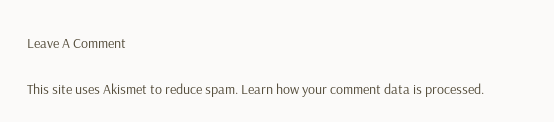Leave A Comment

This site uses Akismet to reduce spam. Learn how your comment data is processed.